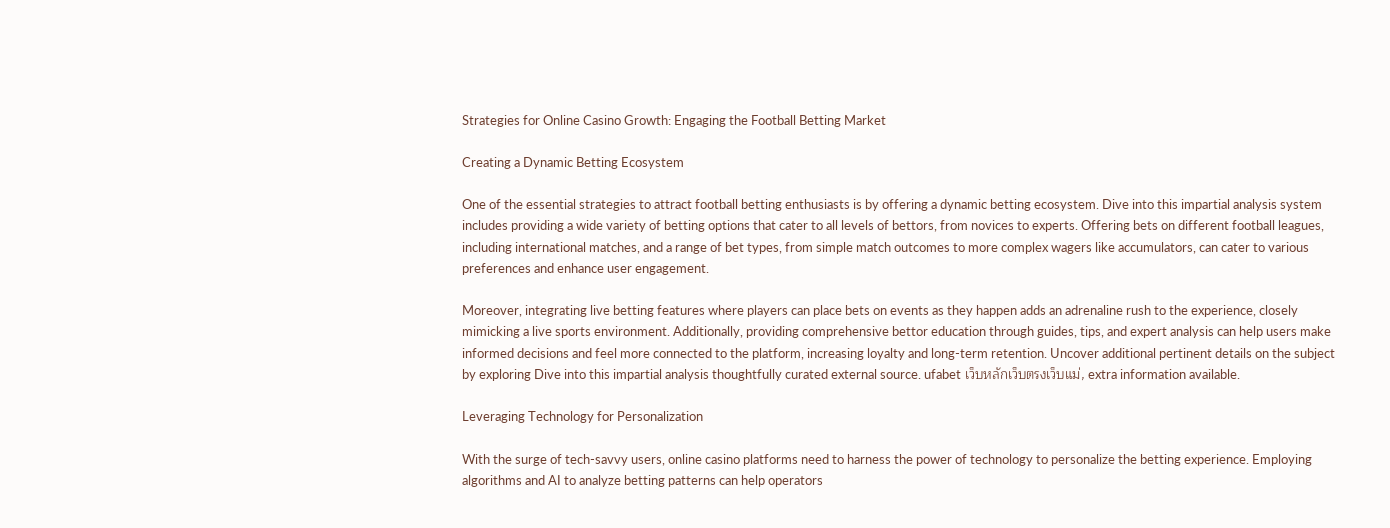Strategies for Online Casino Growth: Engaging the Football Betting Market

Creating a Dynamic Betting Ecosystem

One of the essential strategies to attract football betting enthusiasts is by offering a dynamic betting ecosystem. Dive into this impartial analysis system includes providing a wide variety of betting options that cater to all levels of bettors, from novices to experts. Offering bets on different football leagues, including international matches, and a range of bet types, from simple match outcomes to more complex wagers like accumulators, can cater to various preferences and enhance user engagement.

Moreover, integrating live betting features where players can place bets on events as they happen adds an adrenaline rush to the experience, closely mimicking a live sports environment. Additionally, providing comprehensive bettor education through guides, tips, and expert analysis can help users make informed decisions and feel more connected to the platform, increasing loyalty and long-term retention. Uncover additional pertinent details on the subject by exploring Dive into this impartial analysis thoughtfully curated external source. ufabet เว็บหลักเว็บตรงเว็บแม่, extra information available.

Leveraging Technology for Personalization

With the surge of tech-savvy users, online casino platforms need to harness the power of technology to personalize the betting experience. Employing algorithms and AI to analyze betting patterns can help operators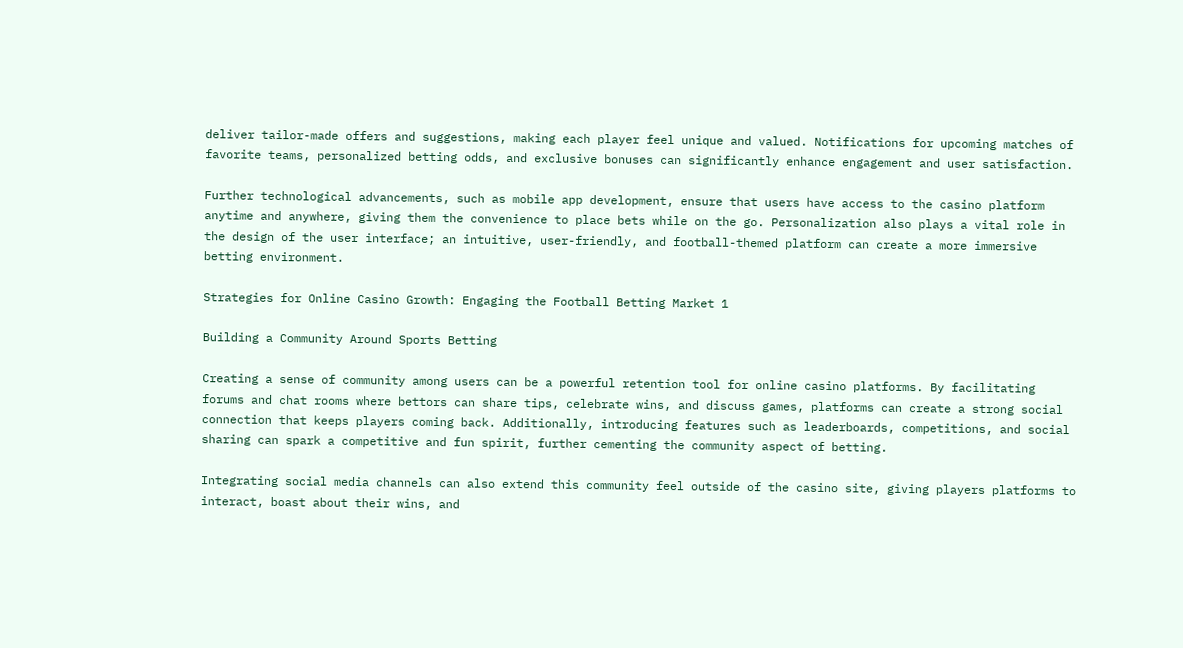deliver tailor-made offers and suggestions, making each player feel unique and valued. Notifications for upcoming matches of favorite teams, personalized betting odds, and exclusive bonuses can significantly enhance engagement and user satisfaction.

Further technological advancements, such as mobile app development, ensure that users have access to the casino platform anytime and anywhere, giving them the convenience to place bets while on the go. Personalization also plays a vital role in the design of the user interface; an intuitive, user-friendly, and football-themed platform can create a more immersive betting environment.

Strategies for Online Casino Growth: Engaging the Football Betting Market 1

Building a Community Around Sports Betting

Creating a sense of community among users can be a powerful retention tool for online casino platforms. By facilitating forums and chat rooms where bettors can share tips, celebrate wins, and discuss games, platforms can create a strong social connection that keeps players coming back. Additionally, introducing features such as leaderboards, competitions, and social sharing can spark a competitive and fun spirit, further cementing the community aspect of betting.

Integrating social media channels can also extend this community feel outside of the casino site, giving players platforms to interact, boast about their wins, and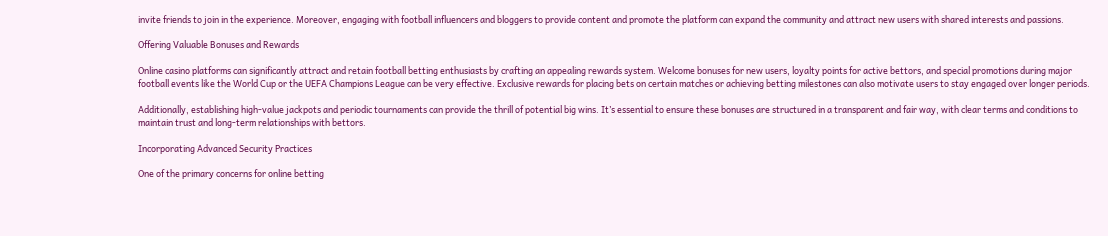invite friends to join in the experience. Moreover, engaging with football influencers and bloggers to provide content and promote the platform can expand the community and attract new users with shared interests and passions.

Offering Valuable Bonuses and Rewards

Online casino platforms can significantly attract and retain football betting enthusiasts by crafting an appealing rewards system. Welcome bonuses for new users, loyalty points for active bettors, and special promotions during major football events like the World Cup or the UEFA Champions League can be very effective. Exclusive rewards for placing bets on certain matches or achieving betting milestones can also motivate users to stay engaged over longer periods.

Additionally, establishing high-value jackpots and periodic tournaments can provide the thrill of potential big wins. It’s essential to ensure these bonuses are structured in a transparent and fair way, with clear terms and conditions to maintain trust and long-term relationships with bettors.

Incorporating Advanced Security Practices

One of the primary concerns for online betting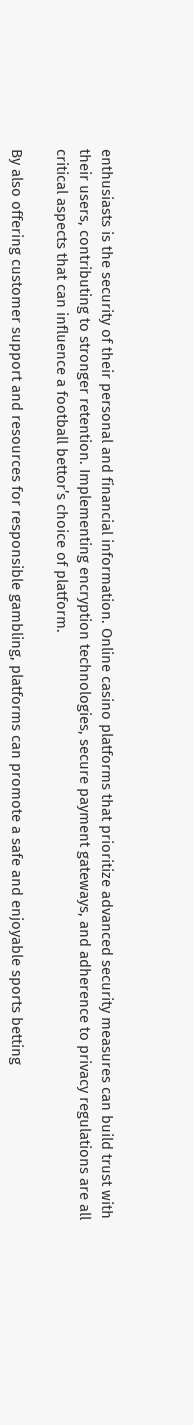enthusiasts is the security of their personal and financial information. Online casino platforms that prioritize advanced security measures can build trust with their users, contributing to stronger retention. Implementing encryption technologies, secure payment gateways, and adherence to privacy regulations are all critical aspects that can influence a football bettor’s choice of platform.

By also offering customer support and resources for responsible gambling, platforms can promote a safe and enjoyable sports betting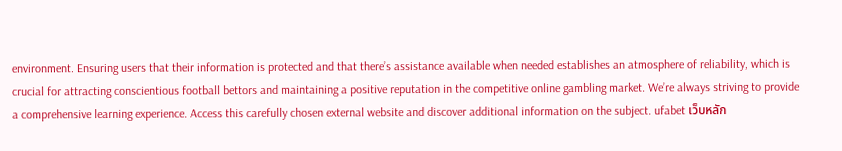environment. Ensuring users that their information is protected and that there’s assistance available when needed establishes an atmosphere of reliability, which is crucial for attracting conscientious football bettors and maintaining a positive reputation in the competitive online gambling market. We’re always striving to provide a comprehensive learning experience. Access this carefully chosen external website and discover additional information on the subject. ufabet เว็บหลัก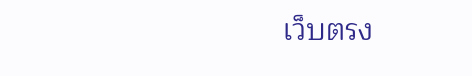เว็บตรง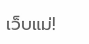เว็บแม่!